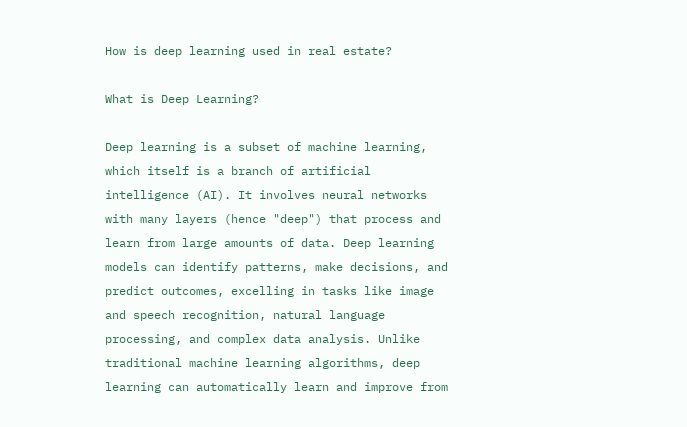How is deep learning used in real estate?

What is Deep Learning?

Deep learning is a subset of machine learning, which itself is a branch of artificial intelligence (AI). It involves neural networks with many layers (hence "deep") that process and learn from large amounts of data. Deep learning models can identify patterns, make decisions, and predict outcomes, excelling in tasks like image and speech recognition, natural language processing, and complex data analysis. Unlike traditional machine learning algorithms, deep learning can automatically learn and improve from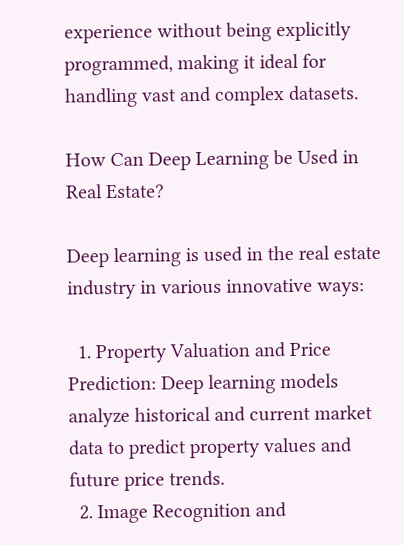experience without being explicitly programmed, making it ideal for handling vast and complex datasets.

How Can Deep Learning be Used in Real Estate?

Deep learning is used in the real estate industry in various innovative ways:

  1. Property Valuation and Price Prediction: Deep learning models analyze historical and current market data to predict property values and future price trends.
  2. Image Recognition and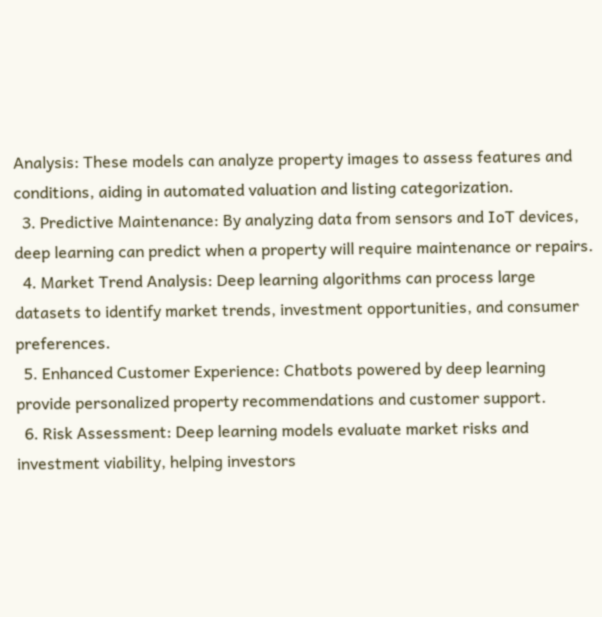Analysis: These models can analyze property images to assess features and conditions, aiding in automated valuation and listing categorization.
  3. Predictive Maintenance: By analyzing data from sensors and IoT devices, deep learning can predict when a property will require maintenance or repairs.
  4. Market Trend Analysis: Deep learning algorithms can process large datasets to identify market trends, investment opportunities, and consumer preferences.
  5. Enhanced Customer Experience: Chatbots powered by deep learning provide personalized property recommendations and customer support.
  6. Risk Assessment: Deep learning models evaluate market risks and investment viability, helping investors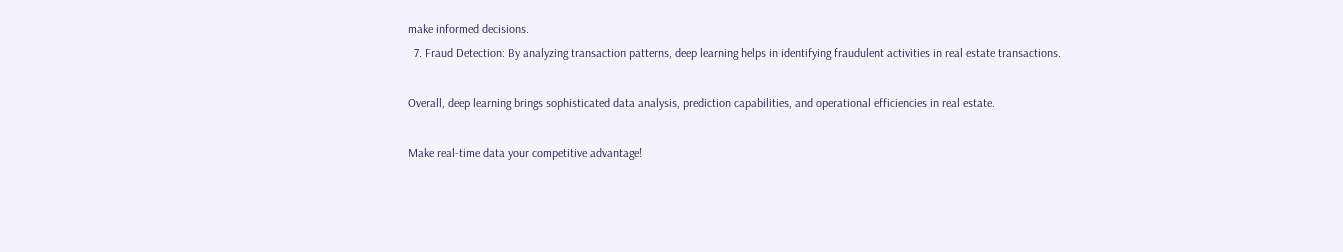make informed decisions.
  7. Fraud Detection: By analyzing transaction patterns, deep learning helps in identifying fraudulent activities in real estate transactions.

Overall, deep learning brings sophisticated data analysis, prediction capabilities, and operational efficiencies in real estate.

Make real-time data your competitive advantage!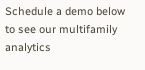Schedule a demo below to see our multifamily analytics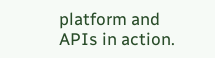platform and APIs in action.